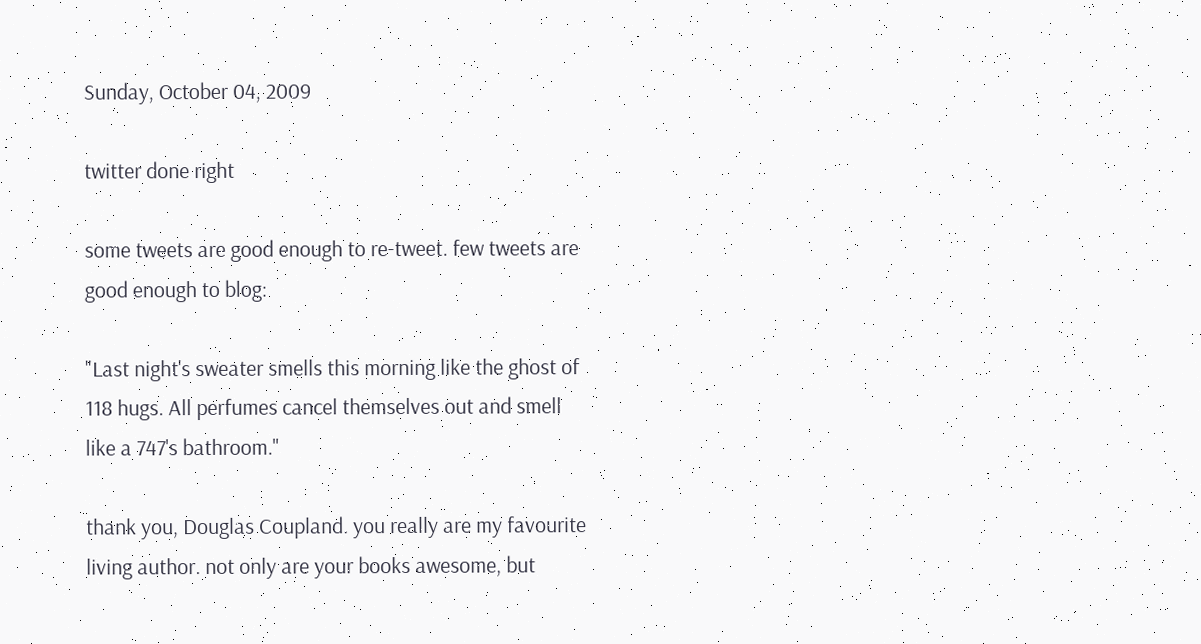Sunday, October 04, 2009

twitter done right

some tweets are good enough to re-tweet. few tweets are good enough to blog:

"Last night's sweater smells this morning like the ghost of 118 hugs. All perfumes cancel themselves out and smell like a 747's bathroom."

thank you, Douglas Coupland. you really are my favourite living author. not only are your books awesome, but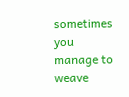sometimes you manage to weave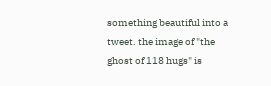something beautiful into a tweet. the image of "the ghost of 118 hugs" is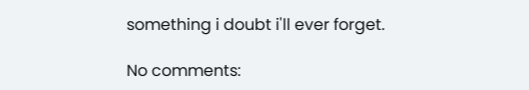something i doubt i'll ever forget.

No comments: